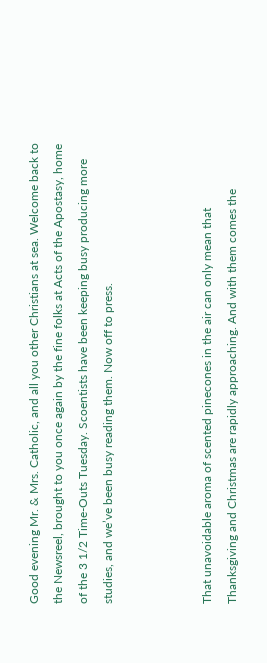Good evening Mr. & Mrs. Catholic, and all you other Christians at sea. Welcome back to the Newsreel, brought to you once again by the fine folks at Acts of the Apostasy, home of the 3 1/2 Time-Outs Tuesday. Scoentists have been keeping busy producing more studies, and we’ve been busy reading them. Now off to press.



That unavoidable aroma of scented pinecones in the air can only mean that Thanksgiving and Christmas are rapidly approaching. And with them comes the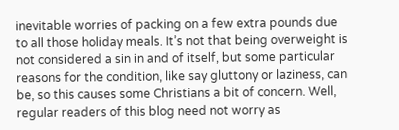inevitable worries of packing on a few extra pounds due to all those holiday meals. It’s not that being overweight is not considered a sin in and of itself, but some particular reasons for the condition, like say gluttony or laziness, can be, so this causes some Christians a bit of concern. Well, regular readers of this blog need not worry as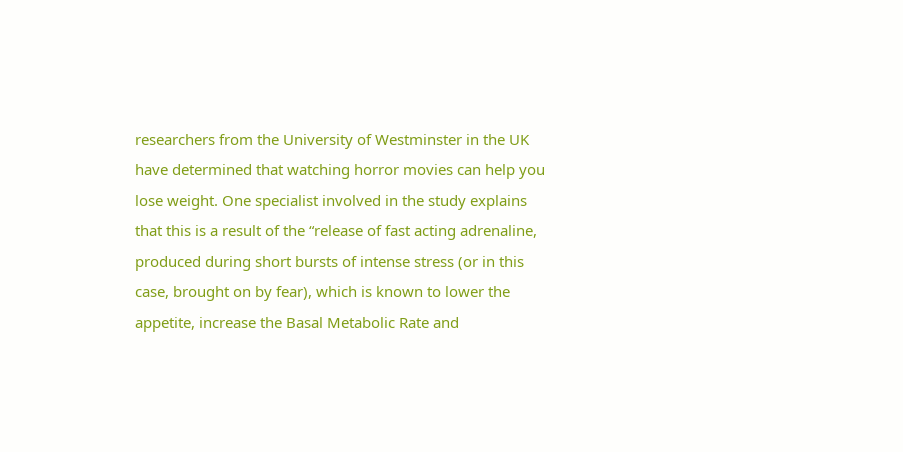researchers from the University of Westminster in the UK have determined that watching horror movies can help you lose weight. One specialist involved in the study explains that this is a result of the “release of fast acting adrenaline, produced during short bursts of intense stress (or in this case, brought on by fear), which is known to lower the appetite, increase the Basal Metabolic Rate and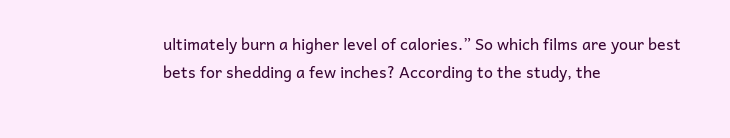ultimately burn a higher level of calories.” So which films are your best bets for shedding a few inches? According to the study, the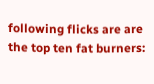following flicks are are the top ten fat burners: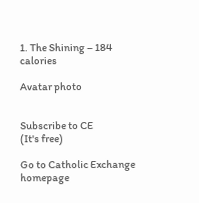1. The Shining – 184 calories

Avatar photo


Subscribe to CE
(It's free)

Go to Catholic Exchange homepage